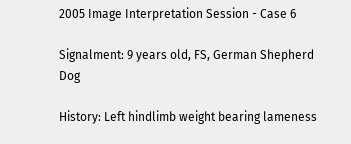2005 Image Interpretation Session - Case 6

Signalment: 9 years old, FS, German Shepherd Dog

History: Left hindlimb weight bearing lameness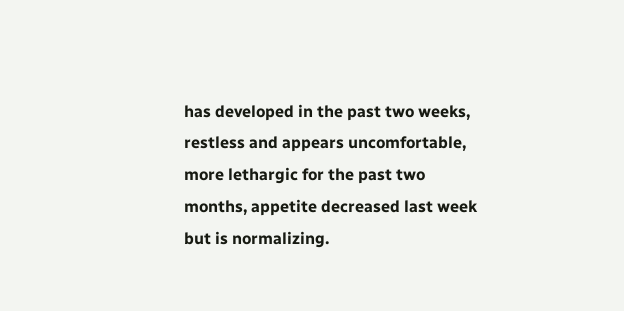has developed in the past two weeks, restless and appears uncomfortable, more lethargic for the past two months, appetite decreased last week but is normalizing.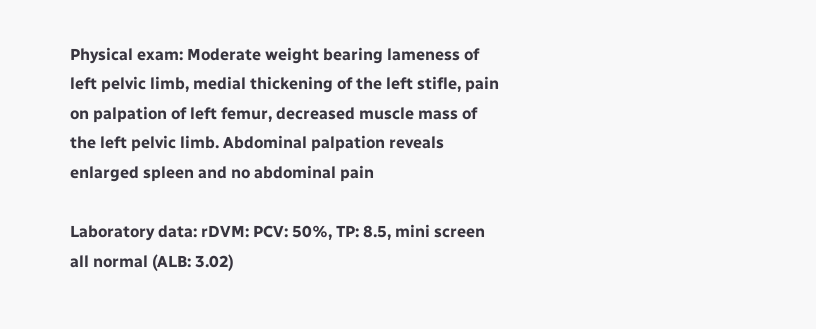Physical exam: Moderate weight bearing lameness of left pelvic limb, medial thickening of the left stifle, pain on palpation of left femur, decreased muscle mass of the left pelvic limb. Abdominal palpation reveals enlarged spleen and no abdominal pain

Laboratory data: rDVM: PCV: 50%, TP: 8.5, mini screen all normal (ALB: 3.02)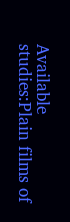Available studies:Plain films of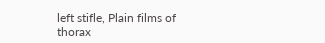left stifle, Plain films of thorax